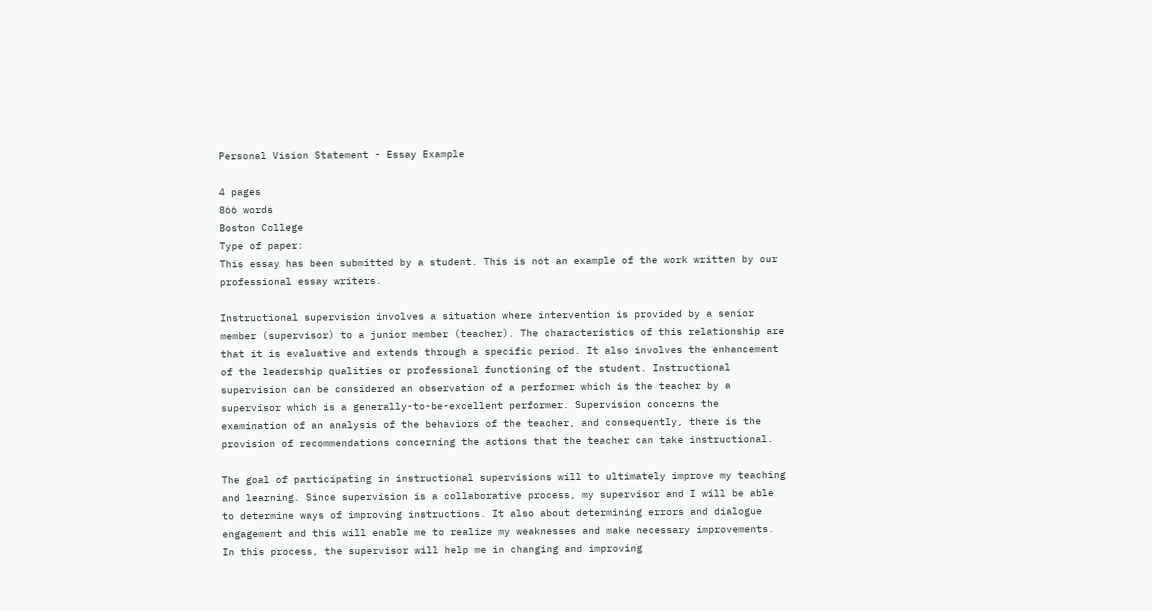Personal Vision Statement - Essay Example

4 pages
866 words
Boston College
Type of paper:
This essay has been submitted by a student. This is not an example of the work written by our professional essay writers.

Instructional supervision involves a situation where intervention is provided by a senior member (supervisor) to a junior member (teacher). The characteristics of this relationship are that it is evaluative and extends through a specific period. It also involves the enhancement of the leadership qualities or professional functioning of the student. Instructional supervision can be considered an observation of a performer which is the teacher by a supervisor which is a generally-to-be-excellent performer. Supervision concerns the examination of an analysis of the behaviors of the teacher, and consequently, there is the provision of recommendations concerning the actions that the teacher can take instructional.

The goal of participating in instructional supervisions will to ultimately improve my teaching and learning. Since supervision is a collaborative process, my supervisor and I will be able to determine ways of improving instructions. It also about determining errors and dialogue engagement and this will enable me to realize my weaknesses and make necessary improvements. In this process, the supervisor will help me in changing and improving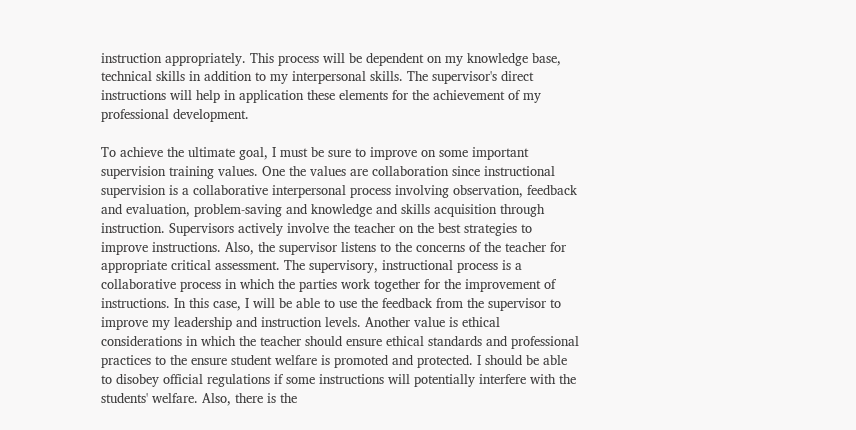instruction appropriately. This process will be dependent on my knowledge base, technical skills in addition to my interpersonal skills. The supervisor's direct instructions will help in application these elements for the achievement of my professional development.

To achieve the ultimate goal, I must be sure to improve on some important supervision training values. One the values are collaboration since instructional supervision is a collaborative interpersonal process involving observation, feedback and evaluation, problem-saving and knowledge and skills acquisition through instruction. Supervisors actively involve the teacher on the best strategies to improve instructions. Also, the supervisor listens to the concerns of the teacher for appropriate critical assessment. The supervisory, instructional process is a collaborative process in which the parties work together for the improvement of instructions. In this case, I will be able to use the feedback from the supervisor to improve my leadership and instruction levels. Another value is ethical considerations in which the teacher should ensure ethical standards and professional practices to the ensure student welfare is promoted and protected. I should be able to disobey official regulations if some instructions will potentially interfere with the students' welfare. Also, there is the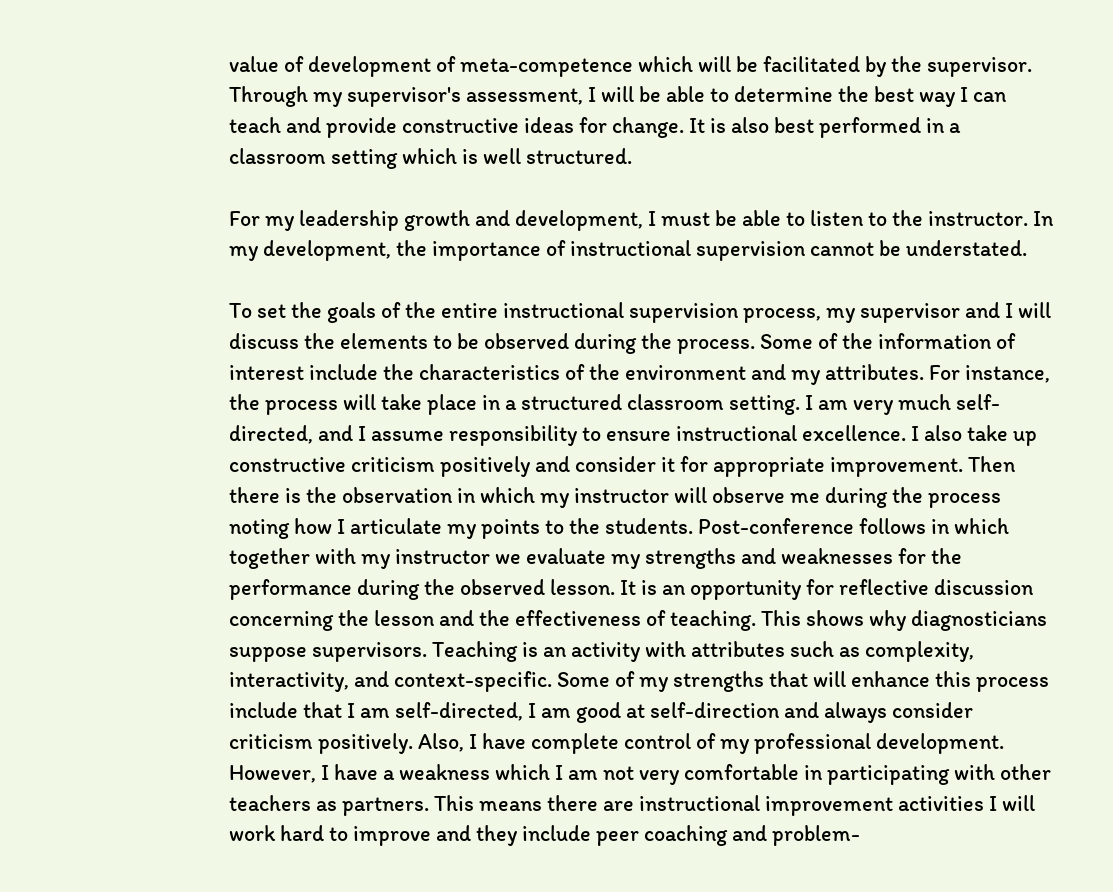value of development of meta-competence which will be facilitated by the supervisor. Through my supervisor's assessment, I will be able to determine the best way I can teach and provide constructive ideas for change. It is also best performed in a classroom setting which is well structured.

For my leadership growth and development, I must be able to listen to the instructor. In my development, the importance of instructional supervision cannot be understated.

To set the goals of the entire instructional supervision process, my supervisor and I will discuss the elements to be observed during the process. Some of the information of interest include the characteristics of the environment and my attributes. For instance, the process will take place in a structured classroom setting. I am very much self-directed, and I assume responsibility to ensure instructional excellence. I also take up constructive criticism positively and consider it for appropriate improvement. Then there is the observation in which my instructor will observe me during the process noting how I articulate my points to the students. Post-conference follows in which together with my instructor we evaluate my strengths and weaknesses for the performance during the observed lesson. It is an opportunity for reflective discussion concerning the lesson and the effectiveness of teaching. This shows why diagnosticians suppose supervisors. Teaching is an activity with attributes such as complexity, interactivity, and context-specific. Some of my strengths that will enhance this process include that I am self-directed, I am good at self-direction and always consider criticism positively. Also, I have complete control of my professional development. However, I have a weakness which I am not very comfortable in participating with other teachers as partners. This means there are instructional improvement activities I will work hard to improve and they include peer coaching and problem-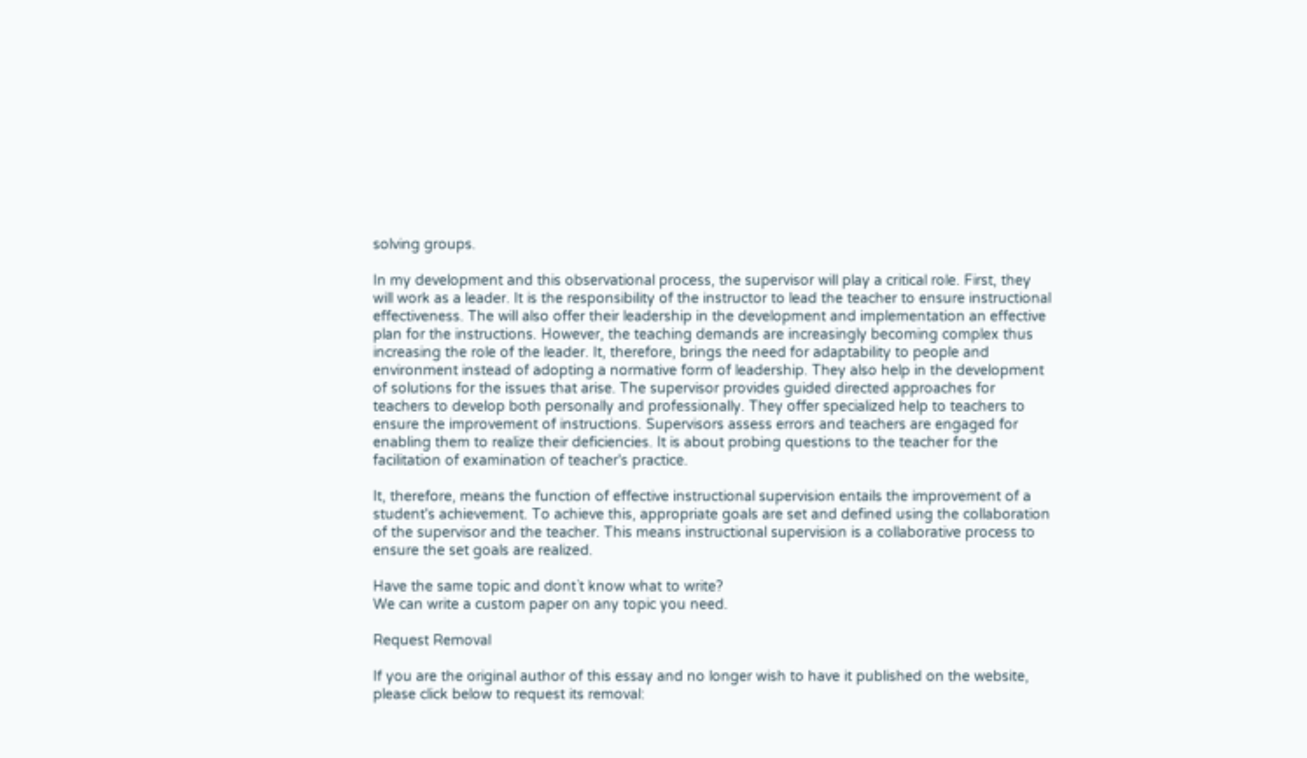solving groups.

In my development and this observational process, the supervisor will play a critical role. First, they will work as a leader. It is the responsibility of the instructor to lead the teacher to ensure instructional effectiveness. The will also offer their leadership in the development and implementation an effective plan for the instructions. However, the teaching demands are increasingly becoming complex thus increasing the role of the leader. It, therefore, brings the need for adaptability to people and environment instead of adopting a normative form of leadership. They also help in the development of solutions for the issues that arise. The supervisor provides guided directed approaches for teachers to develop both personally and professionally. They offer specialized help to teachers to ensure the improvement of instructions. Supervisors assess errors and teachers are engaged for enabling them to realize their deficiencies. It is about probing questions to the teacher for the facilitation of examination of teacher's practice.

It, therefore, means the function of effective instructional supervision entails the improvement of a student's achievement. To achieve this, appropriate goals are set and defined using the collaboration of the supervisor and the teacher. This means instructional supervision is a collaborative process to ensure the set goals are realized.

Have the same topic and dont`t know what to write?
We can write a custom paper on any topic you need.

Request Removal

If you are the original author of this essay and no longer wish to have it published on the website, please click below to request its removal: